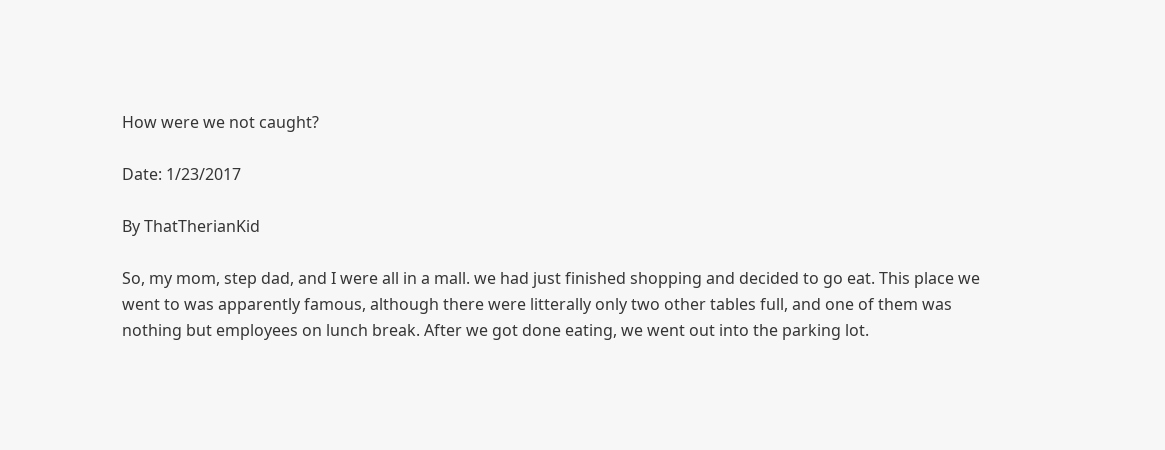How were we not caught?

Date: 1/23/2017

By ThatTherianKid

So, my mom, step dad, and I were all in a mall. we had just finished shopping and decided to go eat. This place we went to was apparently famous, although there were litterally only two other tables full, and one of them was nothing but employees on lunch break. After we got done eating, we went out into the parking lot.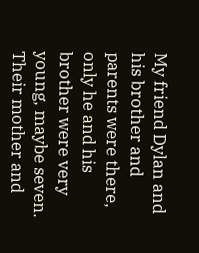My friend Dylan and his brother and parents were there, only he and his brother were very young, maybe seven. Their mother and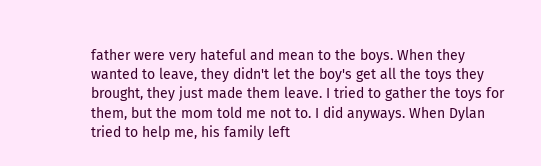father were very hateful and mean to the boys. When they wanted to leave, they didn't let the boy's get all the toys they brought, they just made them leave. I tried to gather the toys for them, but the mom told me not to. I did anyways. When Dylan tried to help me, his family left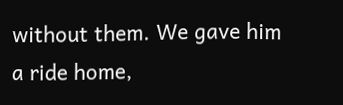without them. We gave him a ride home,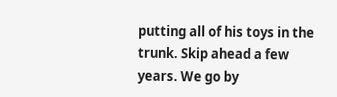putting all of his toys in the trunk. Skip ahead a few years. We go by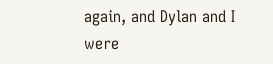again, and Dylan and I were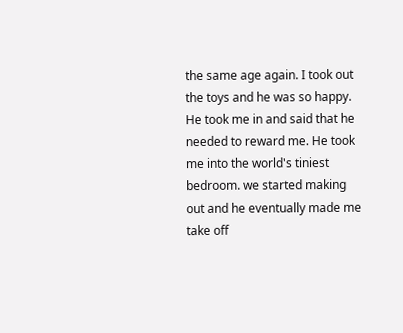the same age again. I took out the toys and he was so happy. He took me in and said that he needed to reward me. He took me into the world's tiniest bedroom. we started making out and he eventually made me take off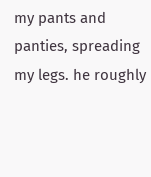my pants and panties, spreading my legs. he roughly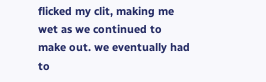flicked my clit, making me wet as we continued to make out. we eventually had to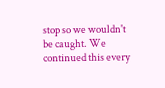stop so we wouldn't be caught. We continued this every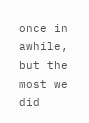once in awhile, but the most we did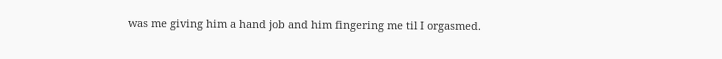was me giving him a hand job and him fingering me til I orgasmed.